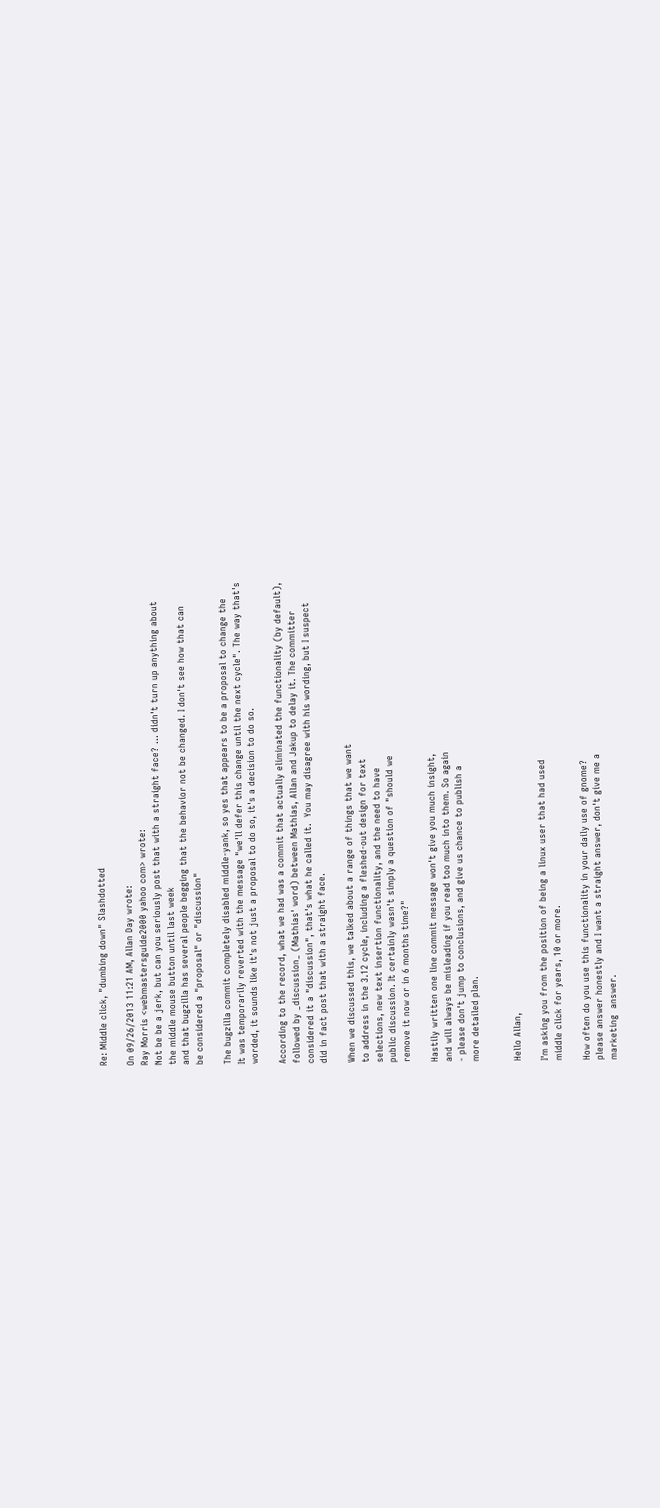Re: Middle click, "dumbing down" Slashdotted

On 09/26/2013 11:21 AM, Allan Day wrote:
Ray Morris <webmastersguide2000 yahoo com> wrote:
Not be be a jerk, but can you seriously post that with a straight face? ... didn't turn up anything about
the middle mouse button until last week
and that bugzilla has several people begging that the behavior not be changed. I don't see how that can
be considered a "proposal" or "discussion"

The bugzilla commit completely disabled middle-yank, so yes that appears to be a proposal to change the
It was temporarily reverted with the message "we'll defer this change until the next cycle". The way that's
worded, it sounds like it's not just a proposal to do so, it's a decision to do so.

According to the record, what we had was a commit that actually eliminated the functionality (by default),
followed by _discussion_ (Mathias' word) between Mathias, Allan and Jakup to delay it. The committer
considered it a "discussion", that's what he called it.  You may disagree with his wording, but I suspect
did in fact post that with a straight face.

When we discussed this, we talked about a range of things that we want
to address in the 3.12 cycle, including a fleshed-out design for text
selections, new text insertion functionality, and the need to have
public discussion. It certainly wasn't simply a question of "should we
remove it now or in 6 months time?"

Hastily written one line commit message won't give you much insight,
and will always be misleading if you read too much into them. So again
- please don't jump to conclusions, and give us chance to publish a
more detailed plan.


Hello Allan,

I'm asking you from the position of being a linux user that had used
middle click for years, 10 or more.

How often do you use this functionality in your daily use of gnome?
please answer honestly and I want a straight answer, don't give me a
marketing  answer.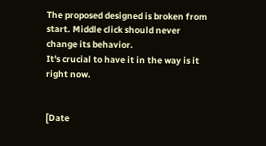The proposed designed is broken from start. Middle click should never
change its behavior.
It's crucial to have it in the way is it right now.


[Date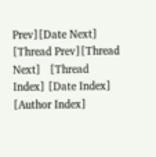Prev][Date Next]   [Thread Prev][Thread Next]   [Thread Index] [Date Index] [Author Index]